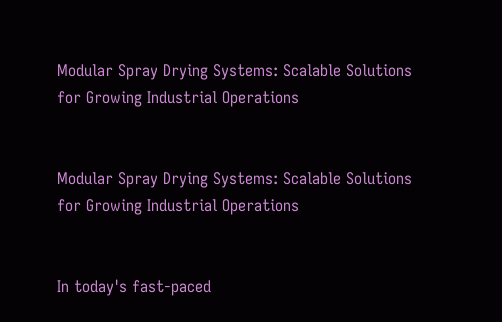Modular Spray Drying Systems: Scalable Solutions for Growing Industrial Operations


Modular Spray Drying Systems: Scalable Solutions for Growing Industrial Operations


In today's fast-paced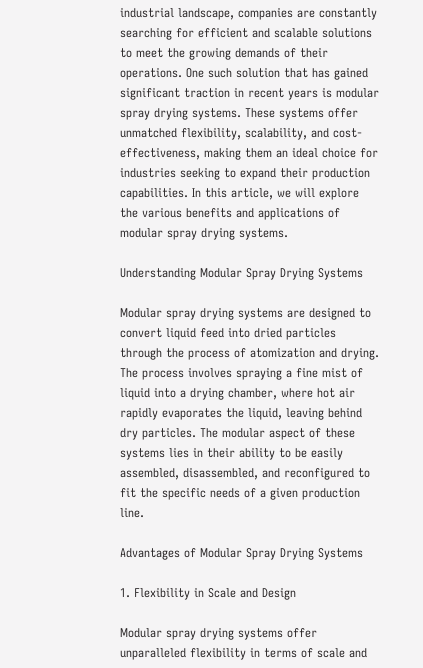industrial landscape, companies are constantly searching for efficient and scalable solutions to meet the growing demands of their operations. One such solution that has gained significant traction in recent years is modular spray drying systems. These systems offer unmatched flexibility, scalability, and cost-effectiveness, making them an ideal choice for industries seeking to expand their production capabilities. In this article, we will explore the various benefits and applications of modular spray drying systems.

Understanding Modular Spray Drying Systems

Modular spray drying systems are designed to convert liquid feed into dried particles through the process of atomization and drying. The process involves spraying a fine mist of liquid into a drying chamber, where hot air rapidly evaporates the liquid, leaving behind dry particles. The modular aspect of these systems lies in their ability to be easily assembled, disassembled, and reconfigured to fit the specific needs of a given production line.

Advantages of Modular Spray Drying Systems

1. Flexibility in Scale and Design

Modular spray drying systems offer unparalleled flexibility in terms of scale and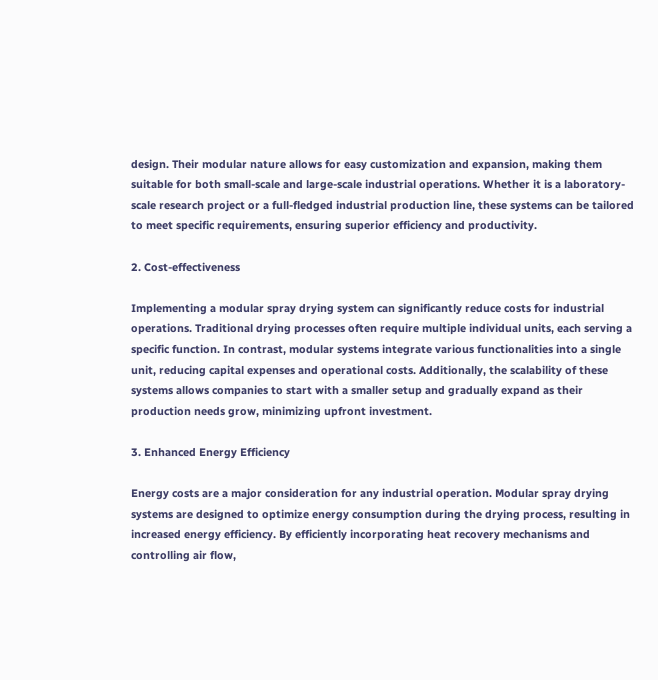design. Their modular nature allows for easy customization and expansion, making them suitable for both small-scale and large-scale industrial operations. Whether it is a laboratory-scale research project or a full-fledged industrial production line, these systems can be tailored to meet specific requirements, ensuring superior efficiency and productivity.

2. Cost-effectiveness

Implementing a modular spray drying system can significantly reduce costs for industrial operations. Traditional drying processes often require multiple individual units, each serving a specific function. In contrast, modular systems integrate various functionalities into a single unit, reducing capital expenses and operational costs. Additionally, the scalability of these systems allows companies to start with a smaller setup and gradually expand as their production needs grow, minimizing upfront investment.

3. Enhanced Energy Efficiency

Energy costs are a major consideration for any industrial operation. Modular spray drying systems are designed to optimize energy consumption during the drying process, resulting in increased energy efficiency. By efficiently incorporating heat recovery mechanisms and controlling air flow,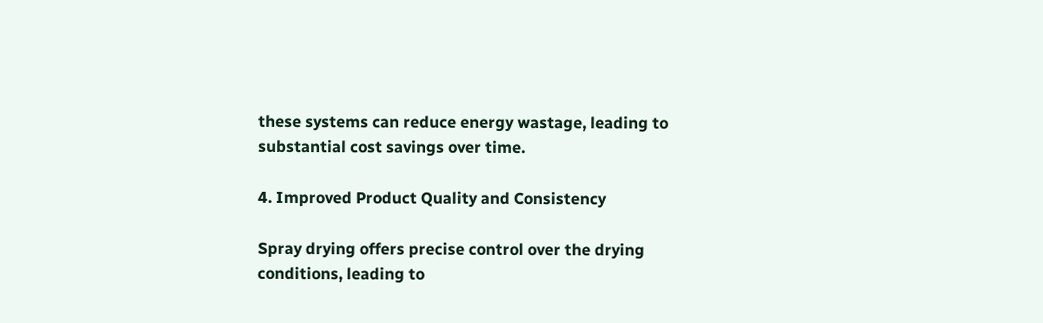these systems can reduce energy wastage, leading to substantial cost savings over time.

4. Improved Product Quality and Consistency

Spray drying offers precise control over the drying conditions, leading to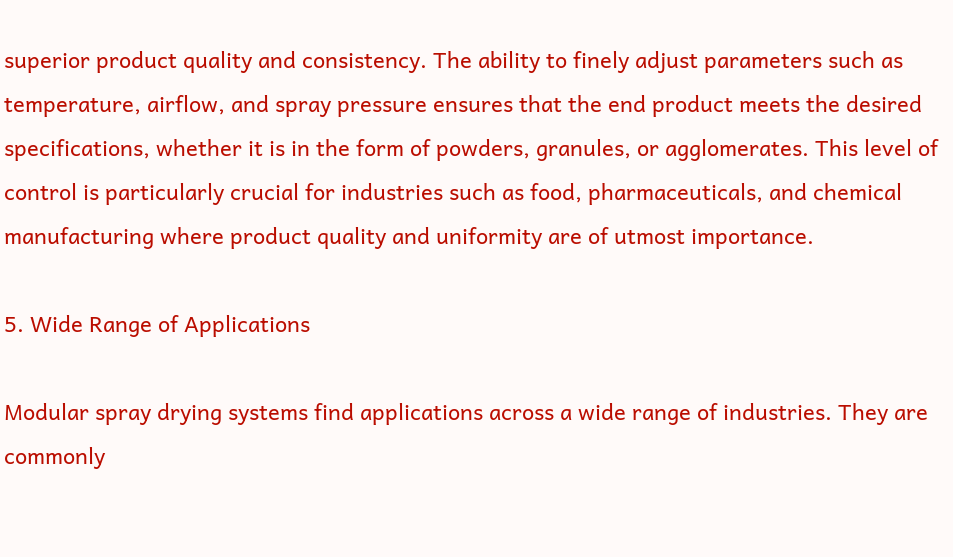superior product quality and consistency. The ability to finely adjust parameters such as temperature, airflow, and spray pressure ensures that the end product meets the desired specifications, whether it is in the form of powders, granules, or agglomerates. This level of control is particularly crucial for industries such as food, pharmaceuticals, and chemical manufacturing where product quality and uniformity are of utmost importance.

5. Wide Range of Applications

Modular spray drying systems find applications across a wide range of industries. They are commonly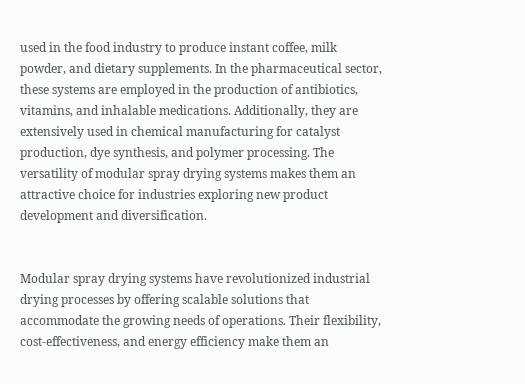used in the food industry to produce instant coffee, milk powder, and dietary supplements. In the pharmaceutical sector, these systems are employed in the production of antibiotics, vitamins, and inhalable medications. Additionally, they are extensively used in chemical manufacturing for catalyst production, dye synthesis, and polymer processing. The versatility of modular spray drying systems makes them an attractive choice for industries exploring new product development and diversification.


Modular spray drying systems have revolutionized industrial drying processes by offering scalable solutions that accommodate the growing needs of operations. Their flexibility, cost-effectiveness, and energy efficiency make them an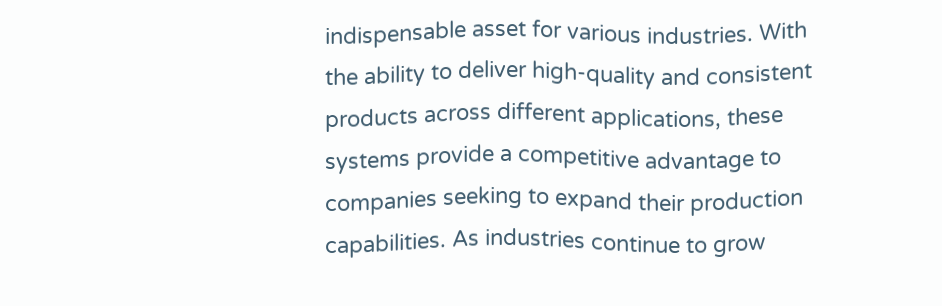indispensable asset for various industries. With the ability to deliver high-quality and consistent products across different applications, these systems provide a competitive advantage to companies seeking to expand their production capabilities. As industries continue to grow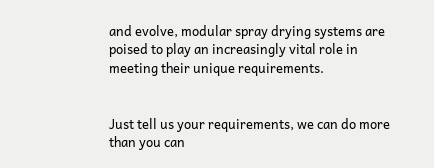and evolve, modular spray drying systems are poised to play an increasingly vital role in meeting their unique requirements.


Just tell us your requirements, we can do more than you can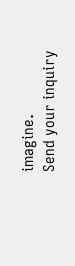imagine.
Send your inquiry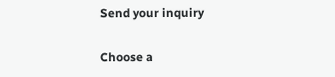Send your inquiry

Choose a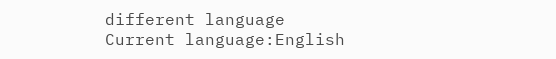different language
Current language:English